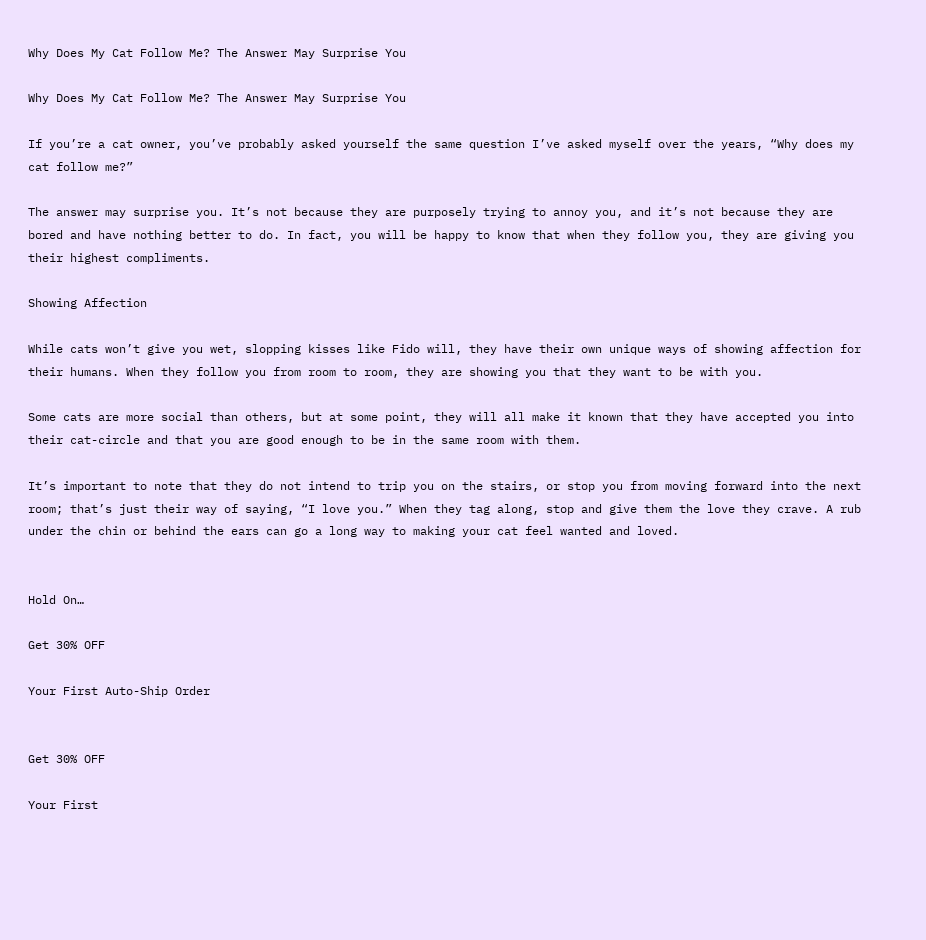Why Does My Cat Follow Me? The Answer May Surprise You

Why Does My Cat Follow Me? The Answer May Surprise You

If you’re a cat owner, you’ve probably asked yourself the same question I’ve asked myself over the years, “Why does my cat follow me?”

The answer may surprise you. It’s not because they are purposely trying to annoy you, and it’s not because they are bored and have nothing better to do. In fact, you will be happy to know that when they follow you, they are giving you their highest compliments.

Showing Affection

While cats won’t give you wet, slopping kisses like Fido will, they have their own unique ways of showing affection for their humans. When they follow you from room to room, they are showing you that they want to be with you.

Some cats are more social than others, but at some point, they will all make it known that they have accepted you into their cat-circle and that you are good enough to be in the same room with them.

It’s important to note that they do not intend to trip you on the stairs, or stop you from moving forward into the next room; that’s just their way of saying, “I love you.” When they tag along, stop and give them the love they crave. A rub under the chin or behind the ears can go a long way to making your cat feel wanted and loved.


Hold On…

Get 30% OFF

Your First Auto-Ship Order


Get 30% OFF

Your First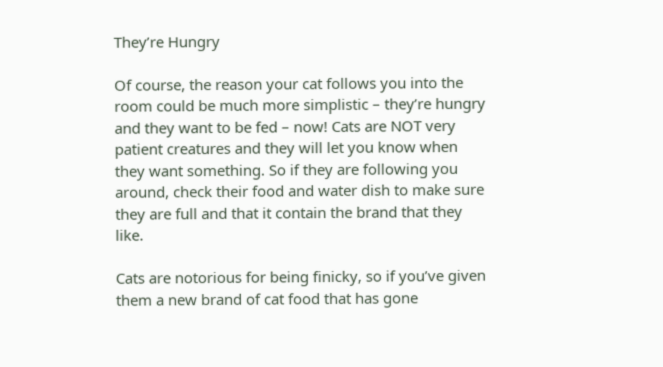They’re Hungry

Of course, the reason your cat follows you into the room could be much more simplistic – they’re hungry and they want to be fed – now! Cats are NOT very patient creatures and they will let you know when they want something. So if they are following you around, check their food and water dish to make sure they are full and that it contain the brand that they like.

Cats are notorious for being finicky, so if you’ve given them a new brand of cat food that has gone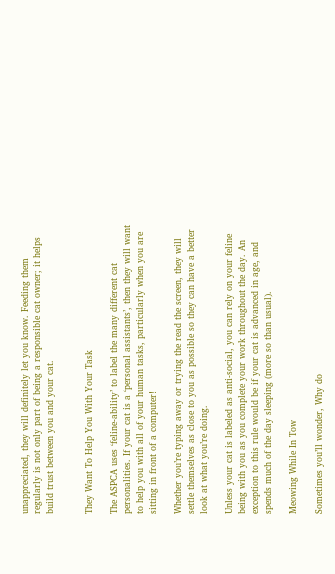unappreciated, they will definitely let you know. Feeding them regularly is not only part of being a responsible cat owner; it helps build trust between you and your cat.


They Want To Help You With Your Task

The ASPCA uses ‘feline-ability’ to label the many different cat personalities. If your cat is a ‘personal assistants’, then they will want to help you with all of your human tasks, particularly when you are sitting in front of a computer!

Whether you’re typing away or trying the read the screen, they will settle themselves as close to you as possible so they can have a better look at what you’re doing.

Unless your cat is labeled as anti-social, you can rely on your feline being with you as you complete your work throughout the day. An exception to this rule would be if your cat is advanced in age, and spends much of the day sleeping (more so than usual).

Meowing While In Tow

Sometimes you’ll wonder, Why do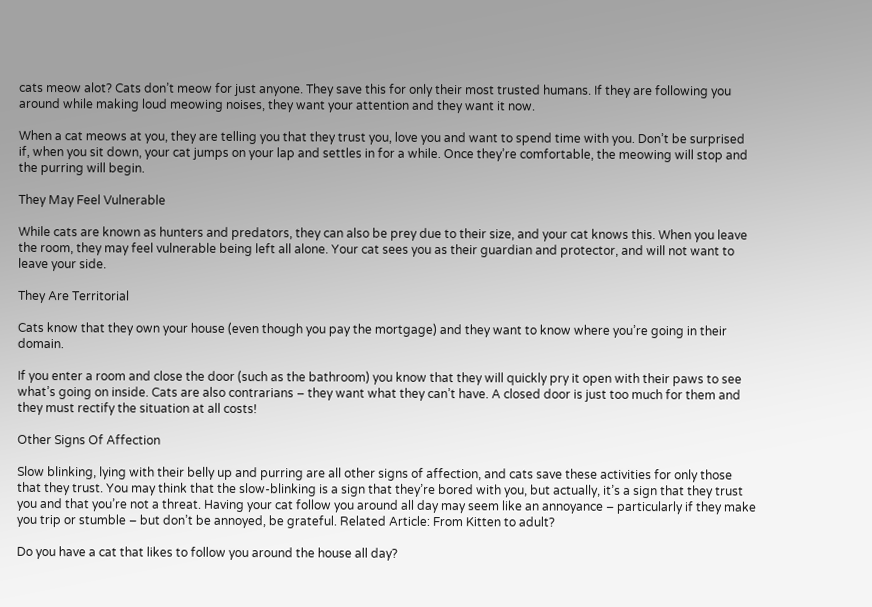cats meow alot? Cats don’t meow for just anyone. They save this for only their most trusted humans. If they are following you around while making loud meowing noises, they want your attention and they want it now.

When a cat meows at you, they are telling you that they trust you, love you and want to spend time with you. Don’t be surprised if, when you sit down, your cat jumps on your lap and settles in for a while. Once they’re comfortable, the meowing will stop and the purring will begin.

They May Feel Vulnerable

While cats are known as hunters and predators, they can also be prey due to their size, and your cat knows this. When you leave the room, they may feel vulnerable being left all alone. Your cat sees you as their guardian and protector, and will not want to leave your side.

They Are Territorial

Cats know that they own your house (even though you pay the mortgage) and they want to know where you’re going in their domain.

If you enter a room and close the door (such as the bathroom) you know that they will quickly pry it open with their paws to see what’s going on inside. Cats are also contrarians – they want what they can’t have. A closed door is just too much for them and they must rectify the situation at all costs!

Other Signs Of Affection

Slow blinking, lying with their belly up and purring are all other signs of affection, and cats save these activities for only those that they trust. You may think that the slow-blinking is a sign that they’re bored with you, but actually, it’s a sign that they trust you and that you’re not a threat. Having your cat follow you around all day may seem like an annoyance – particularly if they make you trip or stumble – but don’t be annoyed, be grateful. Related Article: From Kitten to adult?

Do you have a cat that likes to follow you around the house all day?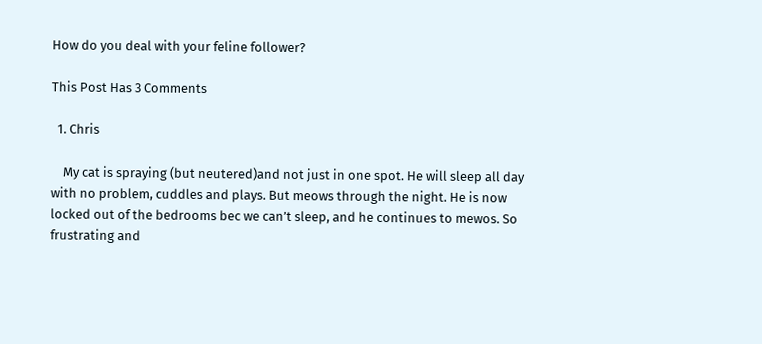How do you deal with your feline follower?

This Post Has 3 Comments

  1. Chris

    My cat is spraying (but neutered)and not just in one spot. He will sleep all day with no problem, cuddles and plays. But meows through the night. He is now locked out of the bedrooms bec we can’t sleep, and he continues to mewos. So frustrating and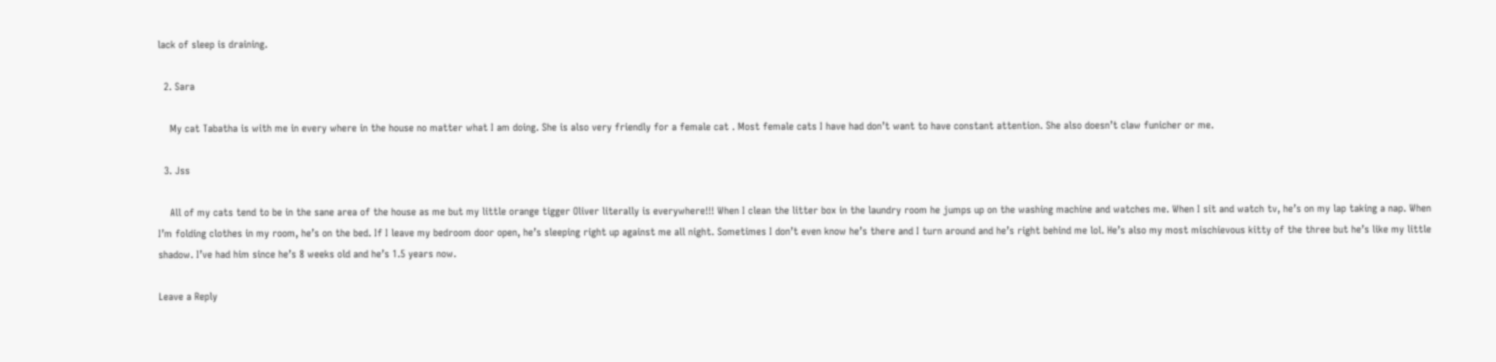lack of sleep is draining.

  2. Sara

    My cat Tabatha is with me in every where in the house no matter what I am doing. She is also very friendly for a female cat . Most female cats I have had don’t want to have constant attention. She also doesn’t claw funicher or me.

  3. Jss

    All of my cats tend to be in the sane area of the house as me but my little orange tigger Oliver literally is everywhere!!! When I clean the litter box in the laundry room he jumps up on the washing machine and watches me. When I sit and watch tv, he’s on my lap taking a nap. When I’m folding clothes in my room, he’s on the bed. If I leave my bedroom door open, he’s sleeping right up against me all night. Sometimes I don’t even know he’s there and I turn around and he’s right behind me lol. He’s also my most mischievous kitty of the three but he’s like my little shadow. I’ve had him since he’s 8 weeks old and he’s 1.5 years now.

Leave a Reply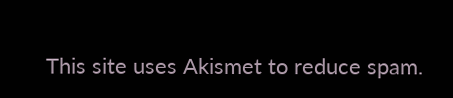This site uses Akismet to reduce spam.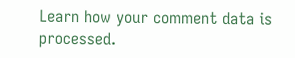Learn how your comment data is processed.